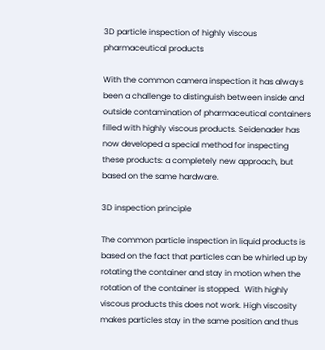3D particle inspection of highly viscous pharmaceutical products

With the common camera inspection it has always been a challenge to distinguish between inside and outside contamination of pharmaceutical containers filled with highly viscous products. Seidenader has now developed a special method for inspecting these products: a completely new approach, but based on the same hardware.

3D inspection principle

The common particle inspection in liquid products is based on the fact that particles can be whirled up by rotating the container and stay in motion when the rotation of the container is stopped.  With highly viscous products this does not work. High viscosity makes particles stay in the same position and thus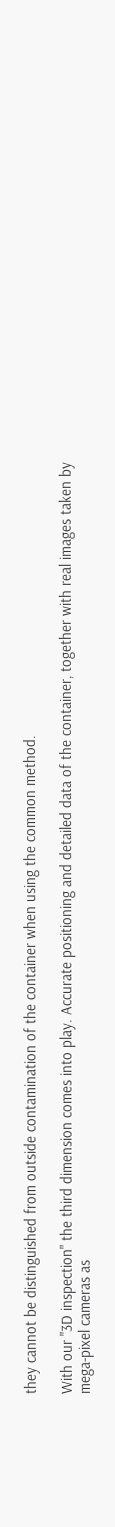they cannot be distinguished from outside contamination of the container when using the common method.

With our "3D inspection" the third dimension comes into play. Accurate positioning and detailed data of the container, together with real images taken by mega-pixel cameras as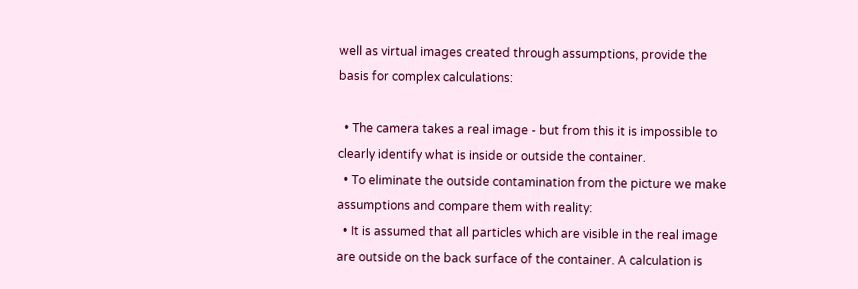well as virtual images created through assumptions, provide the basis for complex calculations:

  • The camera takes a real image - but from this it is impossible to clearly identify what is inside or outside the container.
  • To eliminate the outside contamination from the picture we make assumptions and compare them with reality:
  • It is assumed that all particles which are visible in the real image are outside on the back surface of the container. A calculation is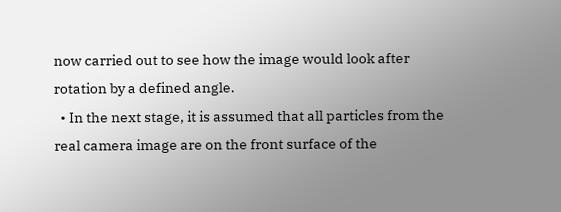now carried out to see how the image would look after rotation by a defined angle.
  • In the next stage, it is assumed that all particles from the real camera image are on the front surface of the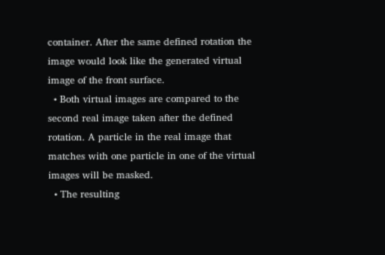container. After the same defined rotation the image would look like the generated virtual image of the front surface.
  • Both virtual images are compared to the second real image taken after the defined rotation. A particle in the real image that matches with one particle in one of the virtual images will be masked.
  • The resulting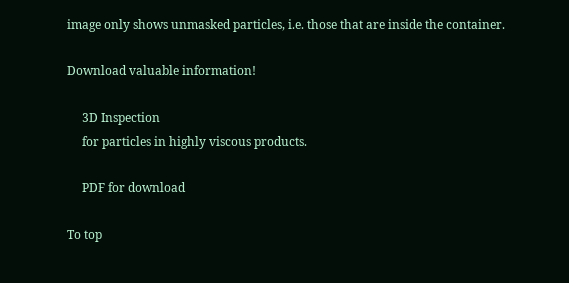image only shows unmasked particles, i.e. those that are inside the container.

Download valuable information!

     3D Inspection
     for particles in highly viscous products.

     PDF for download

To top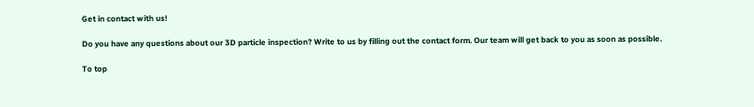Get in contact with us!

Do you have any questions about our 3D particle inspection? Write to us by filling out the contact form. Our team will get back to you as soon as possible.

To top